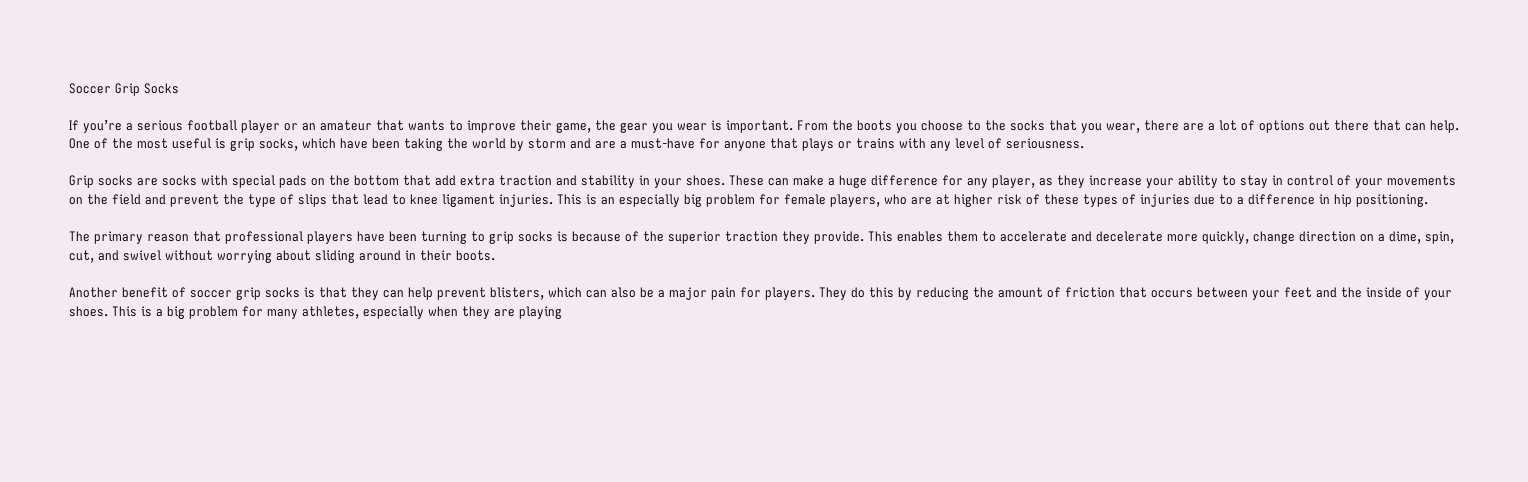Soccer Grip Socks

If you’re a serious football player or an amateur that wants to improve their game, the gear you wear is important. From the boots you choose to the socks that you wear, there are a lot of options out there that can help. One of the most useful is grip socks, which have been taking the world by storm and are a must-have for anyone that plays or trains with any level of seriousness.

Grip socks are socks with special pads on the bottom that add extra traction and stability in your shoes. These can make a huge difference for any player, as they increase your ability to stay in control of your movements on the field and prevent the type of slips that lead to knee ligament injuries. This is an especially big problem for female players, who are at higher risk of these types of injuries due to a difference in hip positioning.

The primary reason that professional players have been turning to grip socks is because of the superior traction they provide. This enables them to accelerate and decelerate more quickly, change direction on a dime, spin, cut, and swivel without worrying about sliding around in their boots.

Another benefit of soccer grip socks is that they can help prevent blisters, which can also be a major pain for players. They do this by reducing the amount of friction that occurs between your feet and the inside of your shoes. This is a big problem for many athletes, especially when they are playing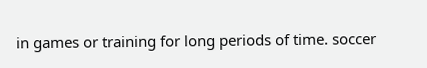in games or training for long periods of time. soccer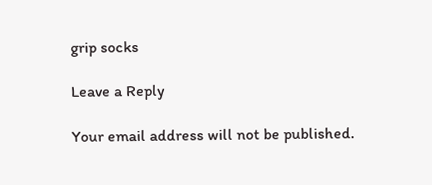grip socks

Leave a Reply

Your email address will not be published.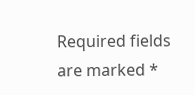Required fields are marked *